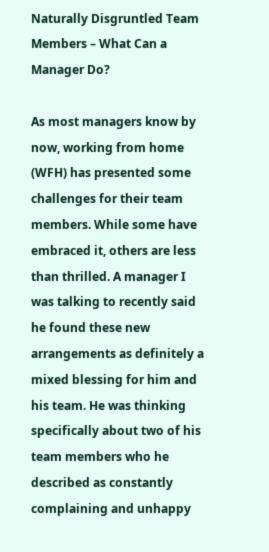Naturally Disgruntled Team Members – What Can a Manager Do?

As most managers know by now, working from home (WFH) has presented some challenges for their team members. While some have embraced it, others are less than thrilled. A manager I was talking to recently said he found these new arrangements as definitely a mixed blessing for him and his team. He was thinking specifically about two of his team members who he described as constantly complaining and unhappy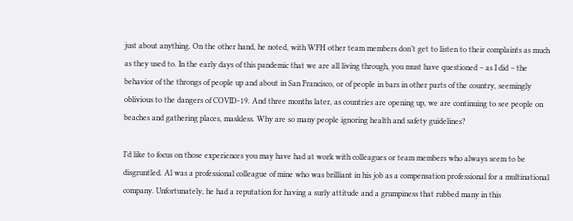just about anything. On the other hand, he noted, with WFH other team members don’t get to listen to their complaints as much as they used to. In the early days of this pandemic that we are all living through, you must have questioned – as I did – the behavior of the throngs of people up and about in San Francisco, or of people in bars in other parts of the country, seemingly oblivious to the dangers of COVID-19. And three months later, as countries are opening up, we are continuing to see people on beaches and gathering places, maskless. Why are so many people ignoring health and safety guidelines?

I’d like to focus on those experiences you may have had at work with colleagues or team members who always seem to be disgruntled. Al was a professional colleague of mine who was brilliant in his job as a compensation professional for a multinational company. Unfortunately, he had a reputation for having a surly attitude and a grumpiness that rubbed many in this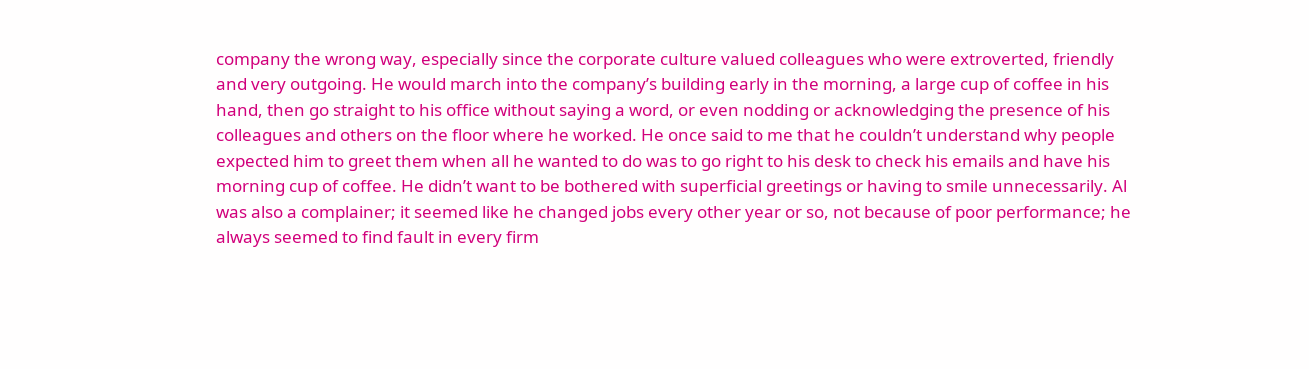company the wrong way, especially since the corporate culture valued colleagues who were extroverted, friendly and very outgoing. He would march into the company’s building early in the morning, a large cup of coffee in his hand, then go straight to his office without saying a word, or even nodding or acknowledging the presence of his colleagues and others on the floor where he worked. He once said to me that he couldn’t understand why people expected him to greet them when all he wanted to do was to go right to his desk to check his emails and have his morning cup of coffee. He didn’t want to be bothered with superficial greetings or having to smile unnecessarily. Al was also a complainer; it seemed like he changed jobs every other year or so, not because of poor performance; he always seemed to find fault in every firm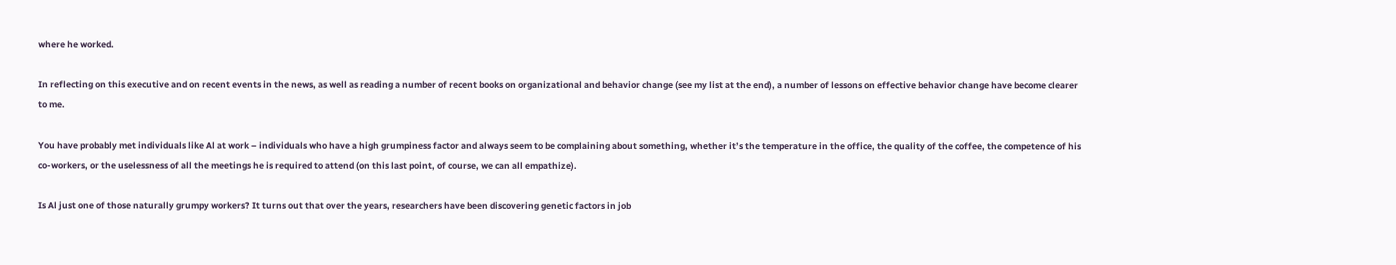where he worked.

In reflecting on this executive and on recent events in the news, as well as reading a number of recent books on organizational and behavior change (see my list at the end), a number of lessons on effective behavior change have become clearer to me.

You have probably met individuals like Al at work – individuals who have a high grumpiness factor and always seem to be complaining about something, whether it’s the temperature in the office, the quality of the coffee, the competence of his co-workers, or the uselessness of all the meetings he is required to attend (on this last point, of course, we can all empathize).

Is Al just one of those naturally grumpy workers? It turns out that over the years, researchers have been discovering genetic factors in job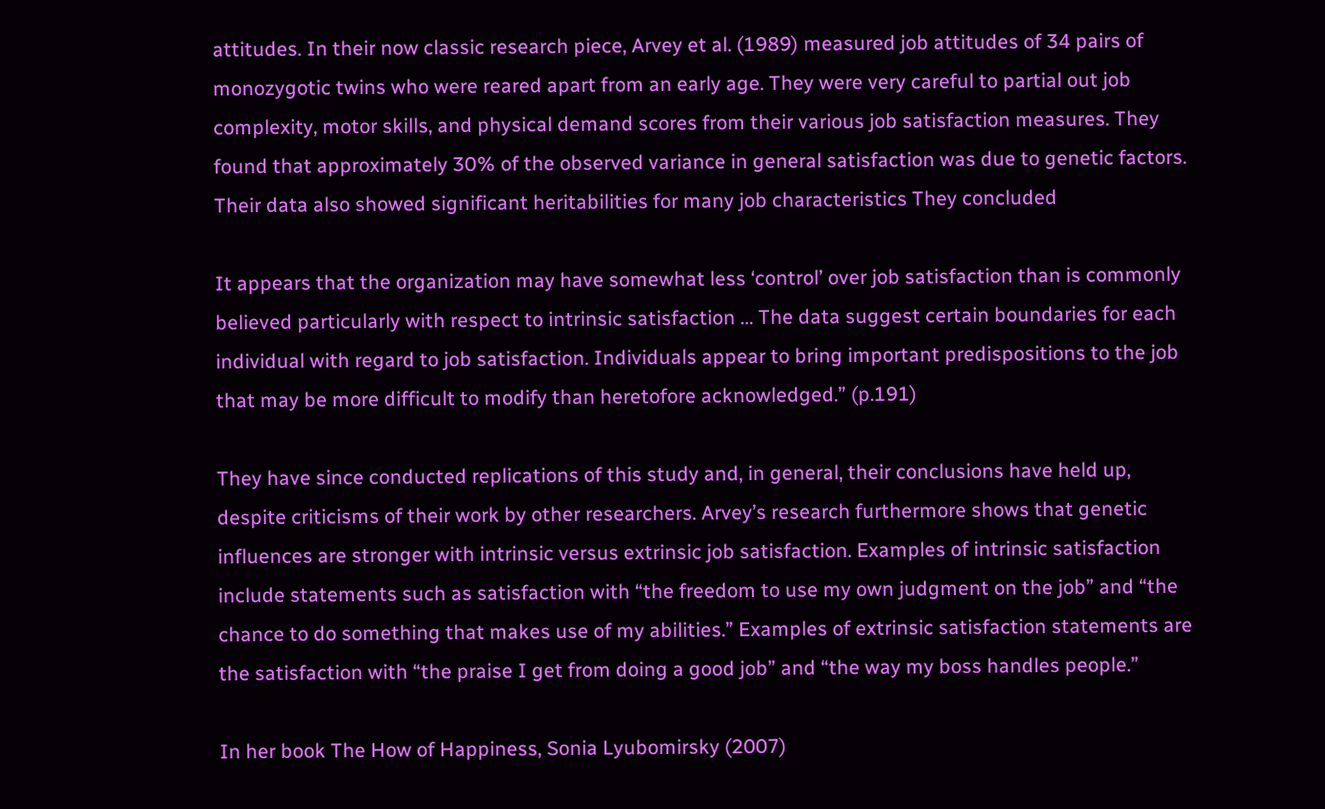attitudes. In their now classic research piece, Arvey et al. (1989) measured job attitudes of 34 pairs of monozygotic twins who were reared apart from an early age. They were very careful to partial out job complexity, motor skills, and physical demand scores from their various job satisfaction measures. They found that approximately 30% of the observed variance in general satisfaction was due to genetic factors. Their data also showed significant heritabilities for many job characteristics They concluded

It appears that the organization may have somewhat less ‘control’ over job satisfaction than is commonly believed particularly with respect to intrinsic satisfaction … The data suggest certain boundaries for each individual with regard to job satisfaction. Individuals appear to bring important predispositions to the job that may be more difficult to modify than heretofore acknowledged.” (p.191)

They have since conducted replications of this study and, in general, their conclusions have held up, despite criticisms of their work by other researchers. Arvey’s research furthermore shows that genetic influences are stronger with intrinsic versus extrinsic job satisfaction. Examples of intrinsic satisfaction include statements such as satisfaction with “the freedom to use my own judgment on the job” and “the chance to do something that makes use of my abilities.” Examples of extrinsic satisfaction statements are the satisfaction with “the praise I get from doing a good job” and “the way my boss handles people.”

In her book The How of Happiness, Sonia Lyubomirsky (2007)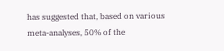has suggested that, based on various meta-analyses, 50% of the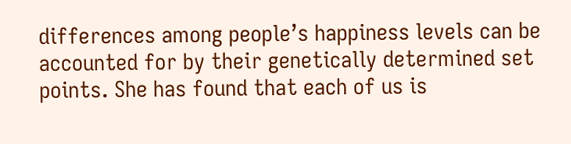differences among people’s happiness levels can be accounted for by their genetically determined set points. She has found that each of us is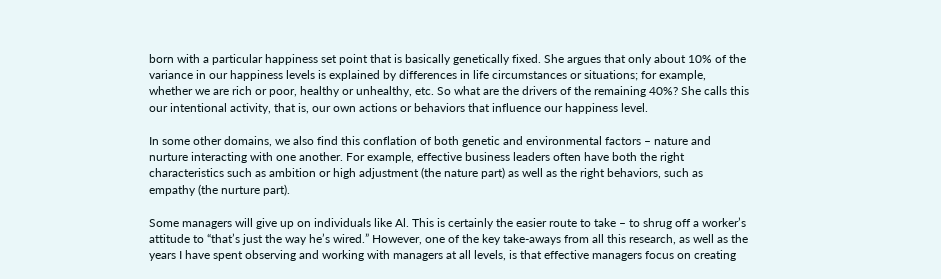born with a particular happiness set point that is basically genetically fixed. She argues that only about 10% of the variance in our happiness levels is explained by differences in life circumstances or situations; for example, whether we are rich or poor, healthy or unhealthy, etc. So what are the drivers of the remaining 40%? She calls this our intentional activity, that is, our own actions or behaviors that influence our happiness level.

In some other domains, we also find this conflation of both genetic and environmental factors – nature and nurture interacting with one another. For example, effective business leaders often have both the right characteristics such as ambition or high adjustment (the nature part) as well as the right behaviors, such as empathy (the nurture part).

Some managers will give up on individuals like Al. This is certainly the easier route to take – to shrug off a worker’s attitude to “that’s just the way he’s wired.” However, one of the key take-aways from all this research, as well as the years I have spent observing and working with managers at all levels, is that effective managers focus on creating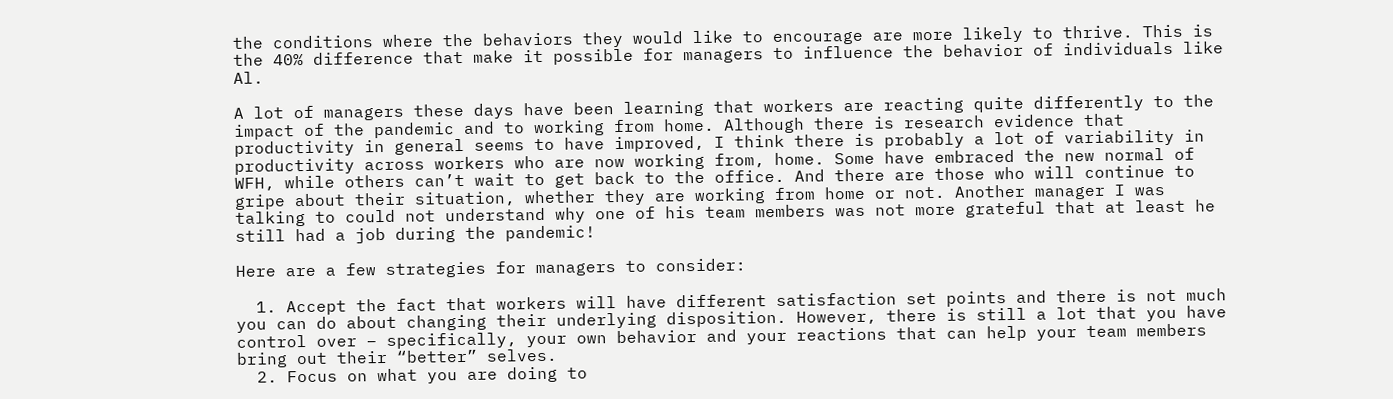the conditions where the behaviors they would like to encourage are more likely to thrive. This is the 40% difference that make it possible for managers to influence the behavior of individuals like Al.

A lot of managers these days have been learning that workers are reacting quite differently to the impact of the pandemic and to working from home. Although there is research evidence that productivity in general seems to have improved, I think there is probably a lot of variability in productivity across workers who are now working from, home. Some have embraced the new normal of WFH, while others can’t wait to get back to the office. And there are those who will continue to gripe about their situation, whether they are working from home or not. Another manager I was talking to could not understand why one of his team members was not more grateful that at least he still had a job during the pandemic!

Here are a few strategies for managers to consider:

  1. Accept the fact that workers will have different satisfaction set points and there is not much you can do about changing their underlying disposition. However, there is still a lot that you have control over – specifically, your own behavior and your reactions that can help your team members bring out their “better” selves.
  2. Focus on what you are doing to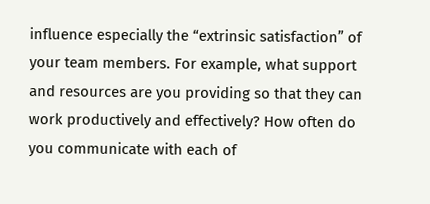influence especially the “extrinsic satisfaction” of your team members. For example, what support and resources are you providing so that they can work productively and effectively? How often do you communicate with each of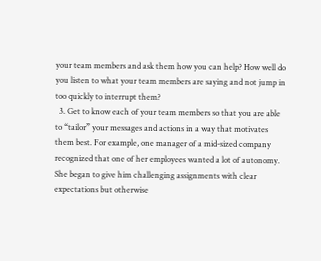your team members and ask them how you can help? How well do you listen to what your team members are saying and not jump in too quickly to interrupt them?
  3. Get to know each of your team members so that you are able to “tailor” your messages and actions in a way that motivates them best. For example, one manager of a mid-sized company recognized that one of her employees wanted a lot of autonomy. She began to give him challenging assignments with clear expectations but otherwise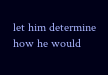let him determine how he would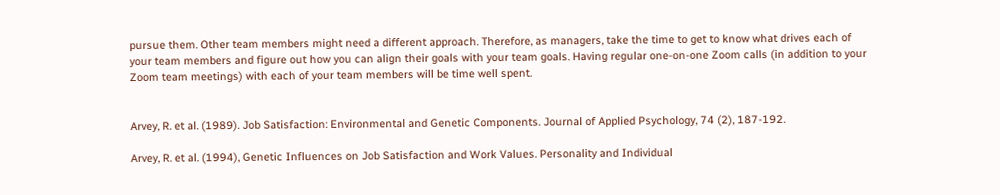pursue them. Other team members might need a different approach. Therefore, as managers, take the time to get to know what drives each of your team members and figure out how you can align their goals with your team goals. Having regular one-on-one Zoom calls (in addition to your Zoom team meetings) with each of your team members will be time well spent.


Arvey, R. et al. (1989). Job Satisfaction: Environmental and Genetic Components. Journal of Applied Psychology, 74 (2), 187-192.

Arvey, R. et al. (1994), Genetic Influences on Job Satisfaction and Work Values. Personality and Individual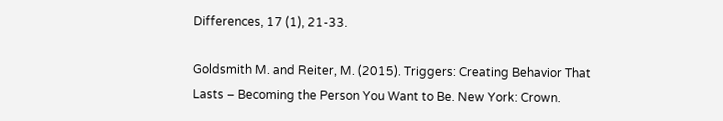Differences, 17 (1), 21-33.

Goldsmith M. and Reiter, M. (2015). Triggers: Creating Behavior That Lasts – Becoming the Person You Want to Be. New York: Crown.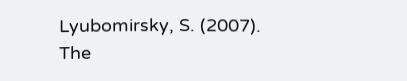Lyubomirsky, S. (2007). The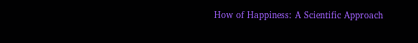How of Happiness: A Scientific Approach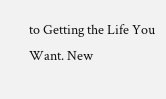to Getting the Life You Want. New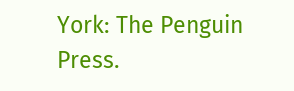York: The Penguin Press.